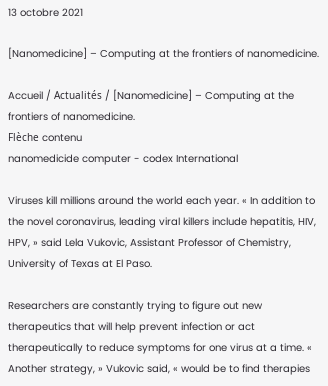13 octobre 2021

[Nanomedicine] – Computing at the frontiers of nanomedicine.

Accueil / Actualités / [Nanomedicine] – Computing at the frontiers of nanomedicine.
Flèche contenu
nanomedicide computer - codex International

Viruses kill millions around the world each year. « In addition to the novel coronavirus, leading viral killers include hepatitis, HIV, HPV, » said Lela Vukovic, Assistant Professor of Chemistry, University of Texas at El Paso.

Researchers are constantly trying to figure out new therapeutics that will help prevent infection or act therapeutically to reduce symptoms for one virus at a time. « Another strategy, » Vukovic said, « would be to find therapies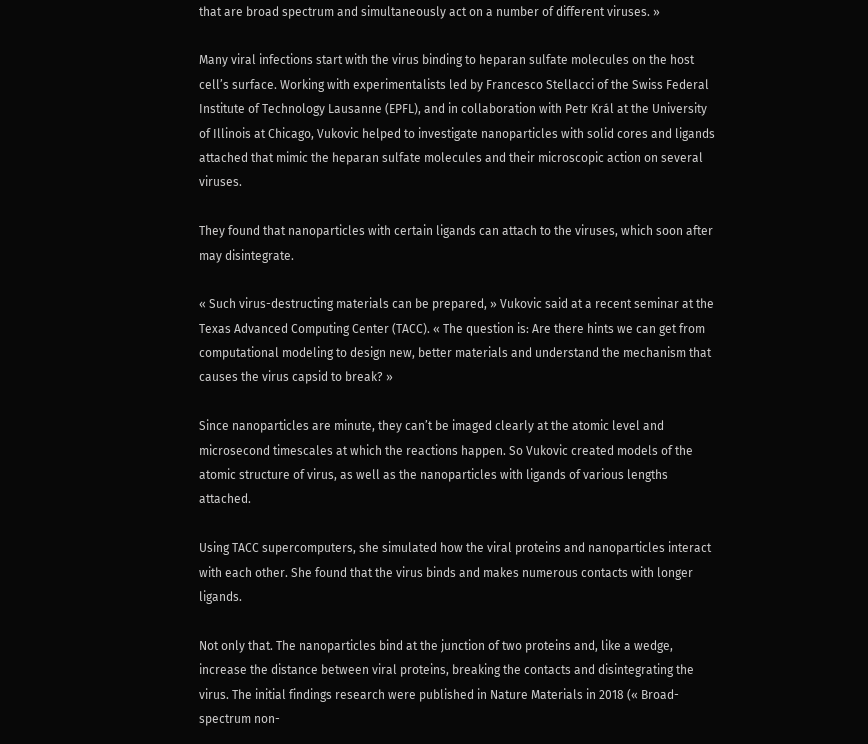that are broad spectrum and simultaneously act on a number of different viruses. »

Many viral infections start with the virus binding to heparan sulfate molecules on the host cell’s surface. Working with experimentalists led by Francesco Stellacci of the Swiss Federal Institute of Technology Lausanne (EPFL), and in collaboration with Petr Král at the University of Illinois at Chicago, Vukovic helped to investigate nanoparticles with solid cores and ligands attached that mimic the heparan sulfate molecules and their microscopic action on several viruses.

They found that nanoparticles with certain ligands can attach to the viruses, which soon after may disintegrate.

« Such virus-destructing materials can be prepared, » Vukovic said at a recent seminar at the Texas Advanced Computing Center (TACC). « The question is: Are there hints we can get from computational modeling to design new, better materials and understand the mechanism that causes the virus capsid to break? »

Since nanoparticles are minute, they can’t be imaged clearly at the atomic level and microsecond timescales at which the reactions happen. So Vukovic created models of the atomic structure of virus, as well as the nanoparticles with ligands of various lengths attached.

Using TACC supercomputers, she simulated how the viral proteins and nanoparticles interact with each other. She found that the virus binds and makes numerous contacts with longer ligands.

Not only that. The nanoparticles bind at the junction of two proteins and, like a wedge, increase the distance between viral proteins, breaking the contacts and disintegrating the virus. The initial findings research were published in Nature Materials in 2018 (« Broad-spectrum non-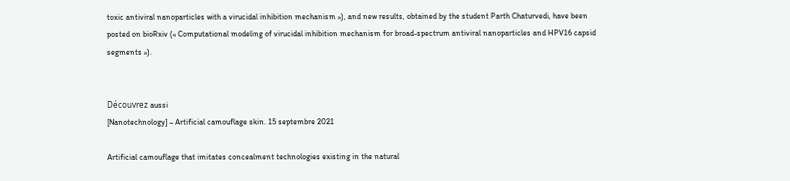toxic antiviral nanoparticles with a virucidal inhibition mechanism »), and new results, obtained by the student Parth Chaturvedi, have been posted on bioRxiv (« Computational modeling of virucidal inhibition mechanism for broad-spectrum antiviral nanoparticles and HPV16 capsid segments »).


Découvrez aussi
[Nanotechnology] – Artificial camouflage skin. 15 septembre 2021

Artificial camouflage that imitates concealment technologies existing in the natural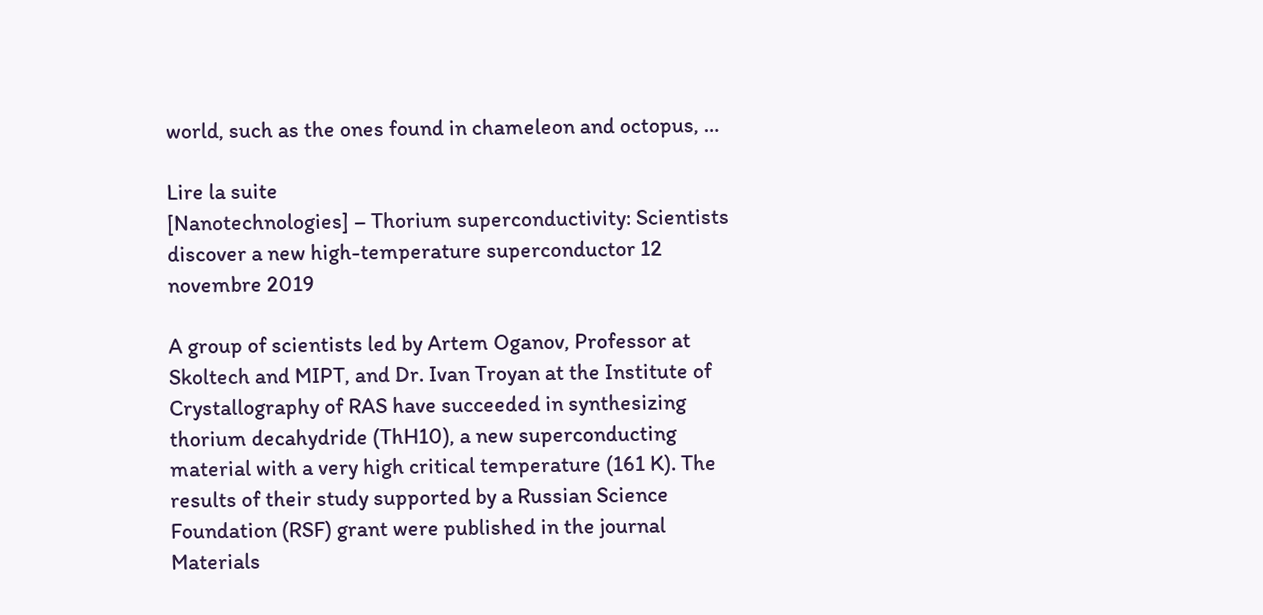world, such as the ones found in chameleon and octopus, …

Lire la suite
[Nanotechnologies] – Thorium superconductivity: Scientists discover a new high-temperature superconductor 12 novembre 2019

A group of scientists led by Artem Oganov, Professor at Skoltech and MIPT, and Dr. Ivan Troyan at the Institute of Crystallography of RAS have succeeded in synthesizing thorium decahydride (ThH10), a new superconducting material with a very high critical temperature (161 K). The results of their study supported by a Russian Science Foundation (RSF) grant were published in the journal Materials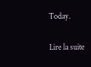Today.

Lire la suite